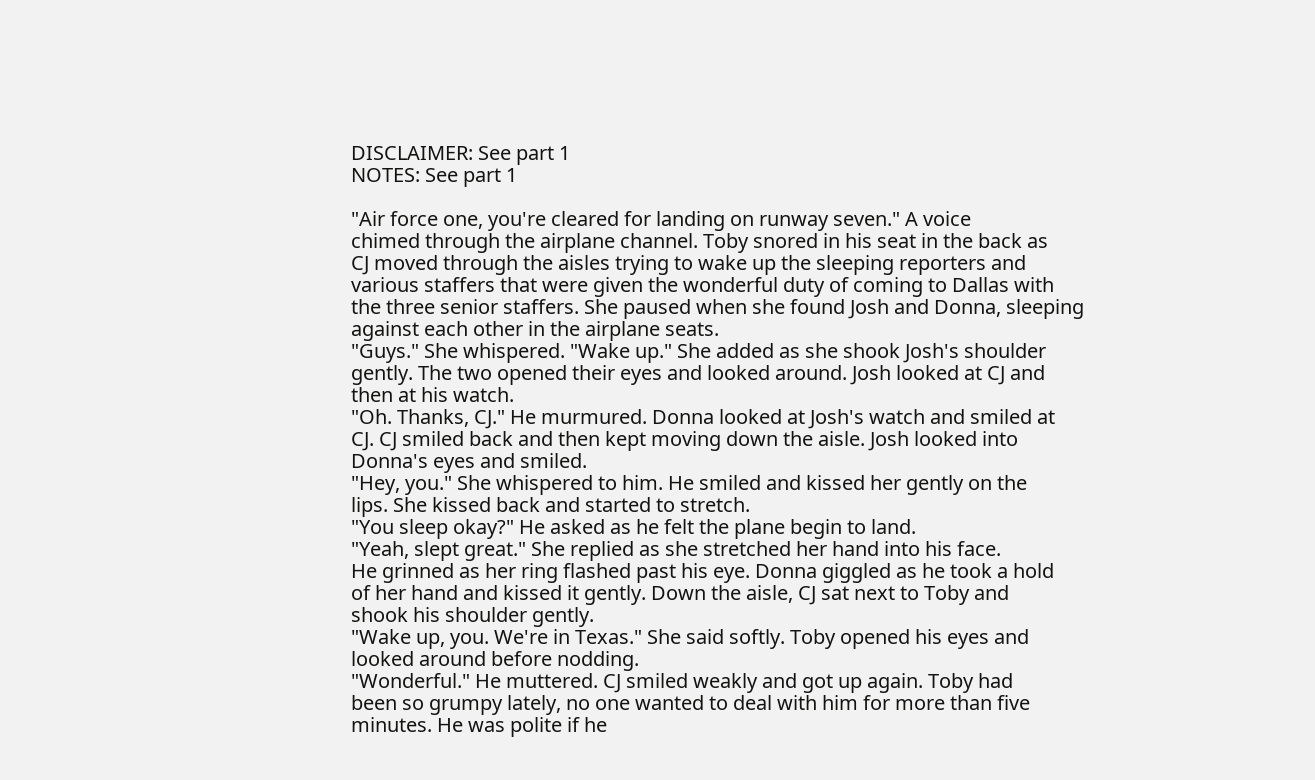DISCLAIMER: See part 1
NOTES: See part 1

"Air force one, you're cleared for landing on runway seven." A voice
chimed through the airplane channel. Toby snored in his seat in the back as
CJ moved through the aisles trying to wake up the sleeping reporters and
various staffers that were given the wonderful duty of coming to Dallas with
the three senior staffers. She paused when she found Josh and Donna, sleeping
against each other in the airplane seats.
"Guys." She whispered. "Wake up." She added as she shook Josh's shoulder
gently. The two opened their eyes and looked around. Josh looked at CJ and
then at his watch.
"Oh. Thanks, CJ." He murmured. Donna looked at Josh's watch and smiled at
CJ. CJ smiled back and then kept moving down the aisle. Josh looked into
Donna's eyes and smiled.
"Hey, you." She whispered to him. He smiled and kissed her gently on the
lips. She kissed back and started to stretch.
"You sleep okay?" He asked as he felt the plane begin to land.
"Yeah, slept great." She replied as she stretched her hand into his face.
He grinned as her ring flashed past his eye. Donna giggled as he took a hold
of her hand and kissed it gently. Down the aisle, CJ sat next to Toby and
shook his shoulder gently.
"Wake up, you. We're in Texas." She said softly. Toby opened his eyes and
looked around before nodding.
"Wonderful." He muttered. CJ smiled weakly and got up again. Toby had
been so grumpy lately, no one wanted to deal with him for more than five
minutes. He was polite if he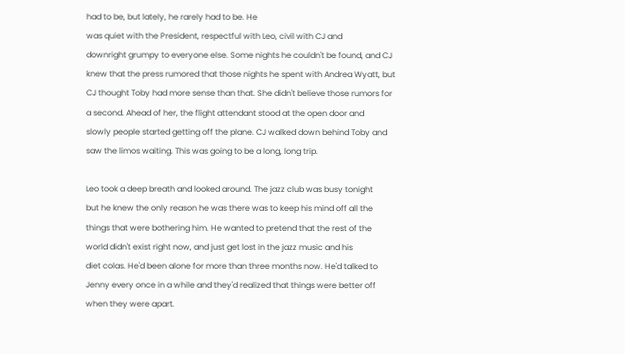had to be, but lately, he rarely had to be. He
was quiet with the President, respectful with Leo, civil with CJ and
downright grumpy to everyone else. Some nights he couldn't be found, and CJ
knew that the press rumored that those nights he spent with Andrea Wyatt, but
CJ thought Toby had more sense than that. She didn't believe those rumors for
a second. Ahead of her, the flight attendant stood at the open door and
slowly people started getting off the plane. CJ walked down behind Toby and
saw the limos waiting. This was going to be a long, long trip.

Leo took a deep breath and looked around. The jazz club was busy tonight
but he knew the only reason he was there was to keep his mind off all the
things that were bothering him. He wanted to pretend that the rest of the
world didn't exist right now, and just get lost in the jazz music and his
diet colas. He'd been alone for more than three months now. He'd talked to
Jenny every once in a while and they'd realized that things were better off
when they were apart.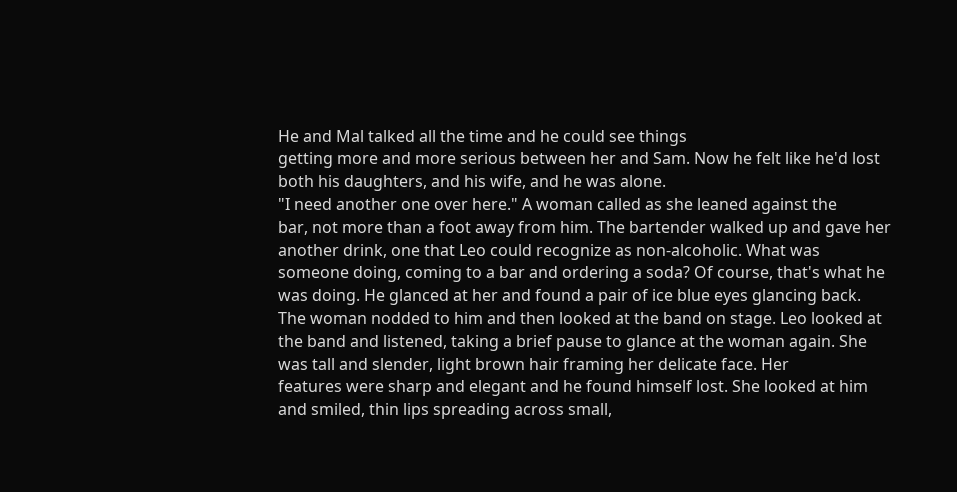He and Mal talked all the time and he could see things
getting more and more serious between her and Sam. Now he felt like he'd lost
both his daughters, and his wife, and he was alone.
"I need another one over here." A woman called as she leaned against the
bar, not more than a foot away from him. The bartender walked up and gave her
another drink, one that Leo could recognize as non-alcoholic. What was
someone doing, coming to a bar and ordering a soda? Of course, that's what he
was doing. He glanced at her and found a pair of ice blue eyes glancing back.
The woman nodded to him and then looked at the band on stage. Leo looked at
the band and listened, taking a brief pause to glance at the woman again. She
was tall and slender, light brown hair framing her delicate face. Her
features were sharp and elegant and he found himself lost. She looked at him
and smiled, thin lips spreading across small,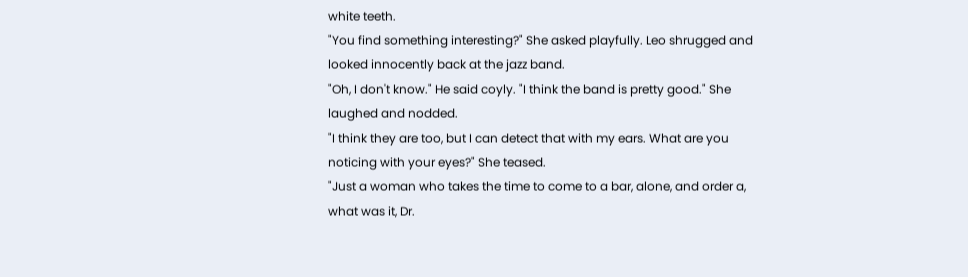white teeth.
"You find something interesting?" She asked playfully. Leo shrugged and
looked innocently back at the jazz band.
"Oh, I don't know." He said coyly. "I think the band is pretty good." She
laughed and nodded.
"I think they are too, but I can detect that with my ears. What are you
noticing with your eyes?" She teased.
"Just a woman who takes the time to come to a bar, alone, and order a,
what was it, Dr.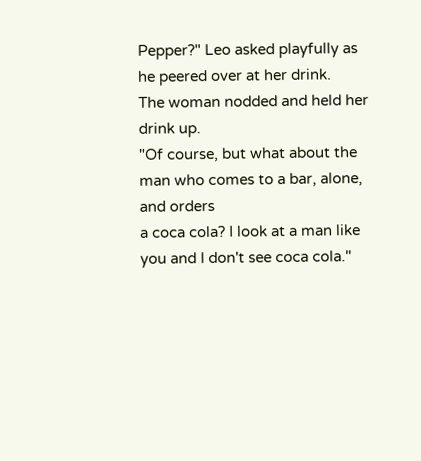Pepper?" Leo asked playfully as he peered over at her drink.
The woman nodded and held her drink up.
"Of course, but what about the man who comes to a bar, alone, and orders
a coca cola? I look at a man like you and I don't see coca cola."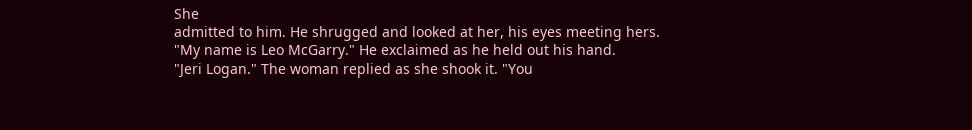She
admitted to him. He shrugged and looked at her, his eyes meeting hers.
"My name is Leo McGarry." He exclaimed as he held out his hand.
"Jeri Logan." The woman replied as she shook it. "You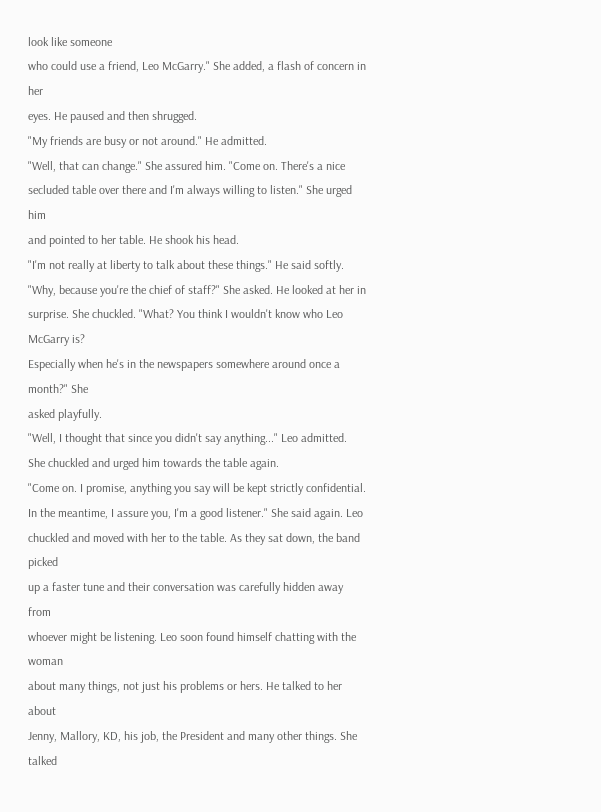look like someone
who could use a friend, Leo McGarry." She added, a flash of concern in her
eyes. He paused and then shrugged.
"My friends are busy or not around." He admitted.
"Well, that can change." She assured him. "Come on. There's a nice
secluded table over there and I'm always willing to listen." She urged him
and pointed to her table. He shook his head.
"I'm not really at liberty to talk about these things." He said softly.
"Why, because you're the chief of staff?" She asked. He looked at her in
surprise. She chuckled. "What? You think I wouldn't know who Leo McGarry is?
Especially when he's in the newspapers somewhere around once a month?" She
asked playfully.
"Well, I thought that since you didn't say anything..." Leo admitted.
She chuckled and urged him towards the table again.
"Come on. I promise, anything you say will be kept strictly confidential.
In the meantime, I assure you, I'm a good listener." She said again. Leo
chuckled and moved with her to the table. As they sat down, the band picked
up a faster tune and their conversation was carefully hidden away from
whoever might be listening. Leo soon found himself chatting with the woman
about many things, not just his problems or hers. He talked to her about
Jenny, Mallory, KD, his job, the President and many other things. She talked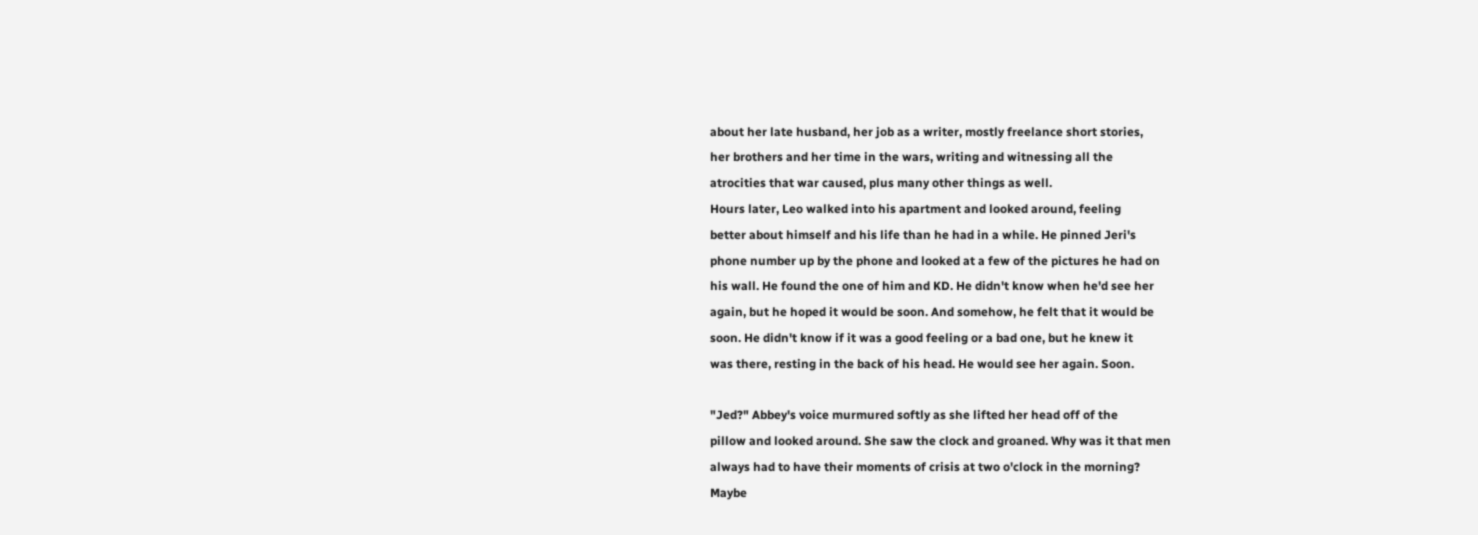about her late husband, her job as a writer, mostly freelance short stories,
her brothers and her time in the wars, writing and witnessing all the
atrocities that war caused, plus many other things as well.
Hours later, Leo walked into his apartment and looked around, feeling
better about himself and his life than he had in a while. He pinned Jeri's
phone number up by the phone and looked at a few of the pictures he had on
his wall. He found the one of him and KD. He didn't know when he'd see her
again, but he hoped it would be soon. And somehow, he felt that it would be
soon. He didn't know if it was a good feeling or a bad one, but he knew it
was there, resting in the back of his head. He would see her again. Soon.

"Jed?" Abbey's voice murmured softly as she lifted her head off of the
pillow and looked around. She saw the clock and groaned. Why was it that men
always had to have their moments of crisis at two o'clock in the morning?
Maybe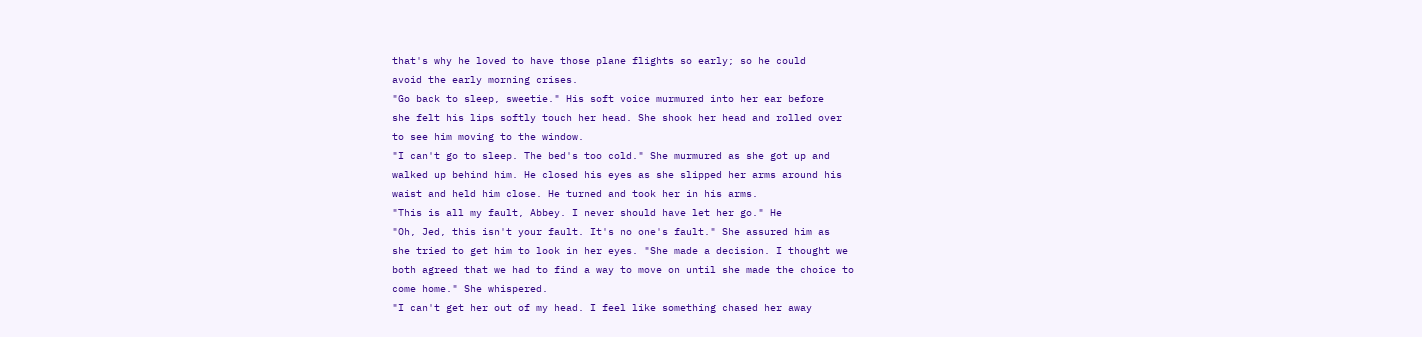that's why he loved to have those plane flights so early; so he could
avoid the early morning crises.
"Go back to sleep, sweetie." His soft voice murmured into her ear before
she felt his lips softly touch her head. She shook her head and rolled over
to see him moving to the window.
"I can't go to sleep. The bed's too cold." She murmured as she got up and
walked up behind him. He closed his eyes as she slipped her arms around his
waist and held him close. He turned and took her in his arms.
"This is all my fault, Abbey. I never should have let her go." He
"Oh, Jed, this isn't your fault. It's no one's fault." She assured him as
she tried to get him to look in her eyes. "She made a decision. I thought we
both agreed that we had to find a way to move on until she made the choice to
come home." She whispered.
"I can't get her out of my head. I feel like something chased her away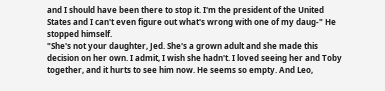and I should have been there to stop it. I'm the president of the United
States and I can't even figure out what's wrong with one of my daug-" He
stopped himself.
"She's not your daughter, Jed. She's a grown adult and she made this
decision on her own. I admit, I wish she hadn't. I loved seeing her and Toby
together, and it hurts to see him now. He seems so empty. And Leo,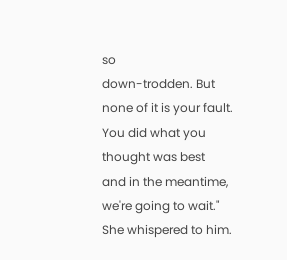so
down-trodden. But none of it is your fault. You did what you thought was best
and in the meantime, we're going to wait." She whispered to him.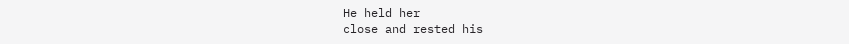He held her
close and rested his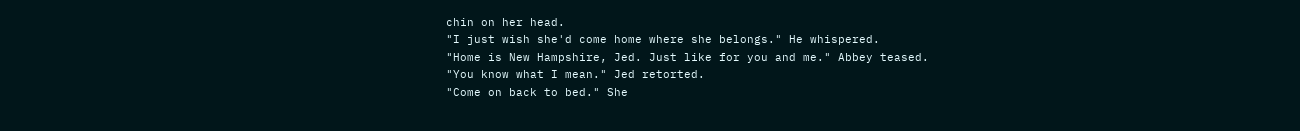chin on her head.
"I just wish she'd come home where she belongs." He whispered.
"Home is New Hampshire, Jed. Just like for you and me." Abbey teased.
"You know what I mean." Jed retorted.
"Come on back to bed." She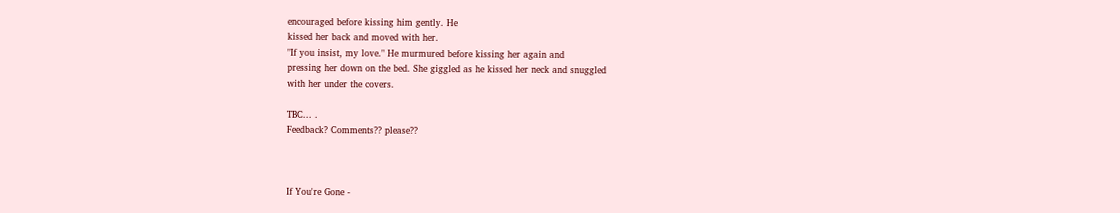encouraged before kissing him gently. He
kissed her back and moved with her.
"If you insist, my love." He murmured before kissing her again and
pressing her down on the bed. She giggled as he kissed her neck and snuggled
with her under the covers.

TBC... .
Feedback? Comments?? please??



If You're Gone -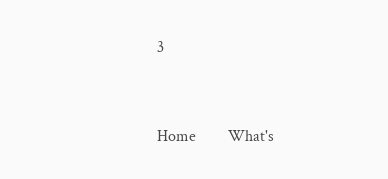3



Home        What's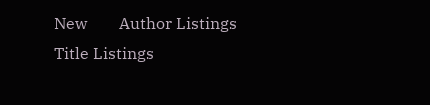New        Author Listings        Title Listings